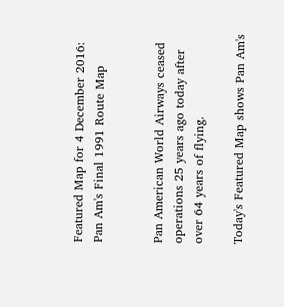Featured Map for 4 December 2016:
Pan Am's Final 1991 Route Map


Pan American World Airways ceased operations 25 years ago today after over 64 years of flying.

Today's Featured Map shows Pan Am's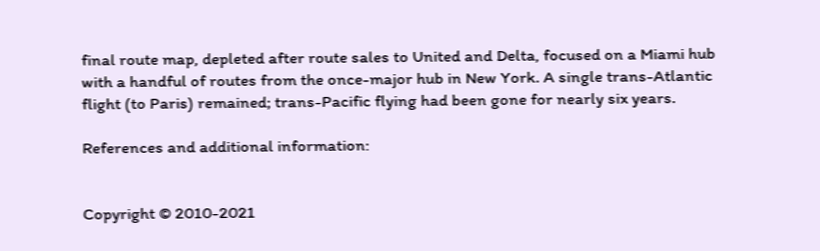final route map, depleted after route sales to United and Delta, focused on a Miami hub with a handful of routes from the once-major hub in New York. A single trans-Atlantic flight (to Paris) remained; trans-Pacific flying had been gone for nearly six years.

References and additional information:


Copyright © 2010-2021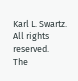Karl L. Swartz. All rights reserved.
The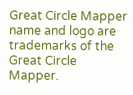Great Circle Mapper name and logo are trademarks of the Great Circle Mapper.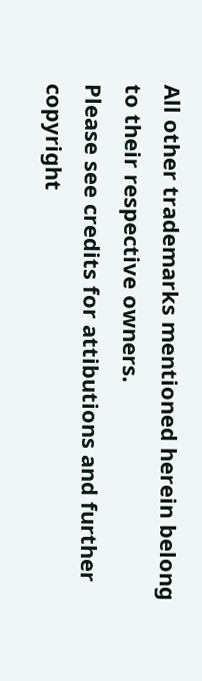All other trademarks mentioned herein belong to their respective owners.
Please see credits for attibutions and further copyright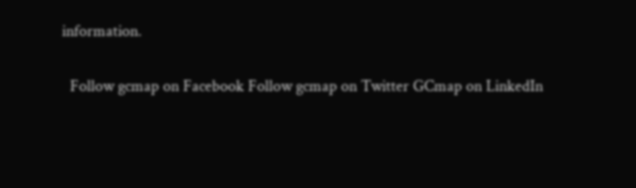information.

  Follow gcmap on Facebook Follow gcmap on Twitter GCmap on LinkedIn